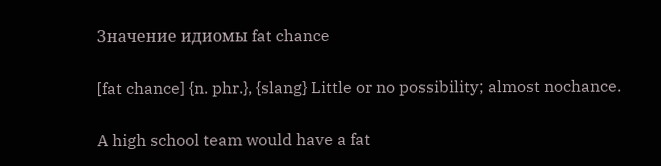Значение идиомы fat chance

[fat chance] {n. phr.}, {slang} Little or no possibility; almost nochance.

A high school team would have a fat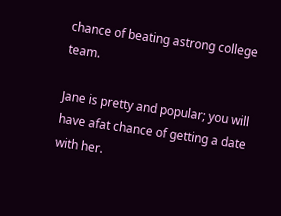chance of beating astrong college team.

Jane is pretty and popular; you will have afat chance of getting a date with her.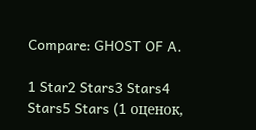Compare: GHOST OF A.

1 Star2 Stars3 Stars4 Stars5 Stars (1 оценок,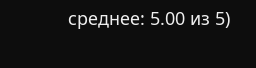среднее: 5.00 из 5)